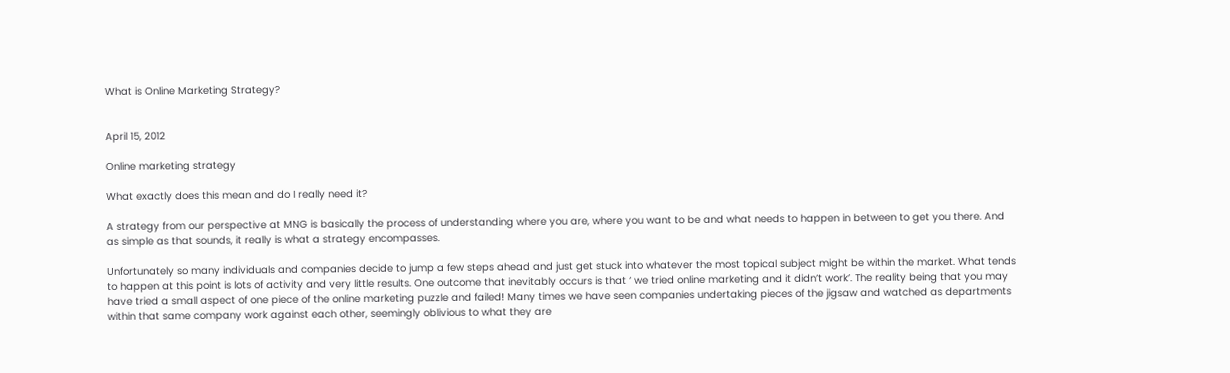What is Online Marketing Strategy?


April 15, 2012

Online marketing strategy

What exactly does this mean and do I really need it?

A strategy from our perspective at MNG is basically the process of understanding where you are, where you want to be and what needs to happen in between to get you there. And as simple as that sounds, it really is what a strategy encompasses.

Unfortunately so many individuals and companies decide to jump a few steps ahead and just get stuck into whatever the most topical subject might be within the market. What tends to happen at this point is lots of activity and very little results. One outcome that inevitably occurs is that ‘ we tried online marketing and it didn’t work’. The reality being that you may have tried a small aspect of one piece of the online marketing puzzle and failed! Many times we have seen companies undertaking pieces of the jigsaw and watched as departments within that same company work against each other, seemingly oblivious to what they are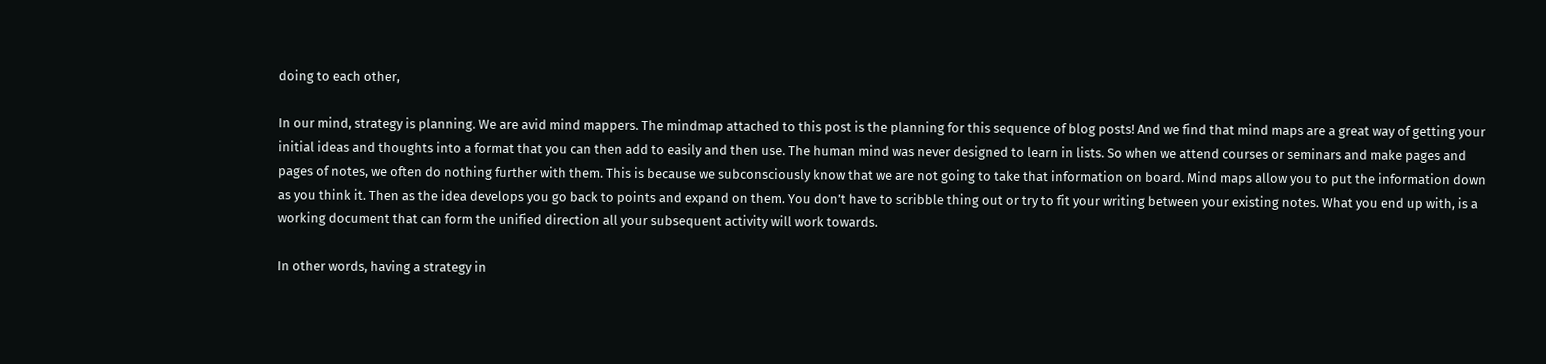doing to each other,

In our mind, strategy is planning. We are avid mind mappers. The mindmap attached to this post is the planning for this sequence of blog posts! And we find that mind maps are a great way of getting your initial ideas and thoughts into a format that you can then add to easily and then use. The human mind was never designed to learn in lists. So when we attend courses or seminars and make pages and pages of notes, we often do nothing further with them. This is because we subconsciously know that we are not going to take that information on board. Mind maps allow you to put the information down as you think it. Then as the idea develops you go back to points and expand on them. You don’t have to scribble thing out or try to fit your writing between your existing notes. What you end up with, is a working document that can form the unified direction all your subsequent activity will work towards.

In other words, having a strategy in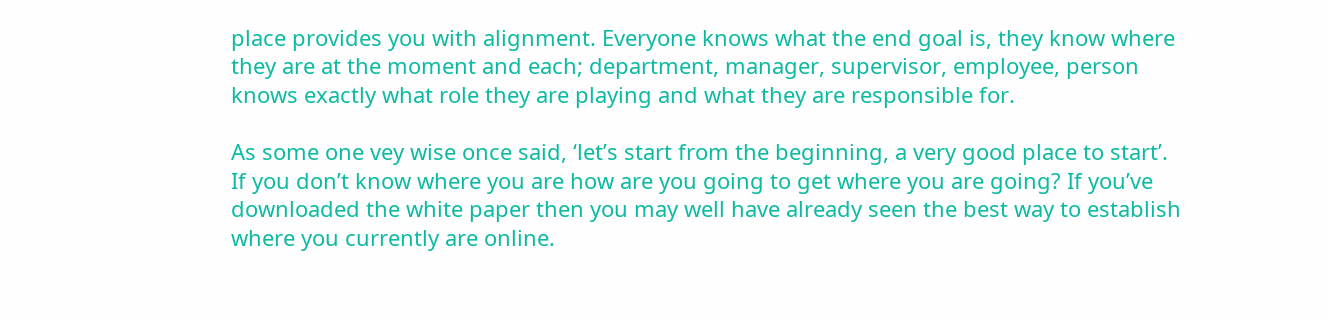place provides you with alignment. Everyone knows what the end goal is, they know where they are at the moment and each; department, manager, supervisor, employee, person knows exactly what role they are playing and what they are responsible for.

As some one vey wise once said, ‘let’s start from the beginning, a very good place to start’. If you don’t know where you are how are you going to get where you are going? If you’ve downloaded the white paper then you may well have already seen the best way to establish where you currently are online.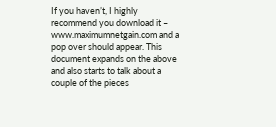If you haven’t, I highly recommend you download it – www.maximumnetgain.com and a pop over should appear. This document expands on the above and also starts to talk about a couple of the pieces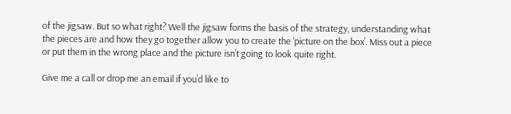of the jigsaw. But so what right? Well the jigsaw forms the basis of the strategy, understanding what the pieces are and how they go together allow you to create the ‘picture on the box’. Miss out a piece or put them in the wrong place and the picture isn’t going to look quite right.

Give me a call or drop me an email if you’d like to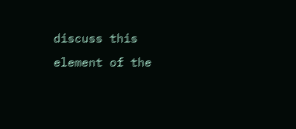discuss this element of the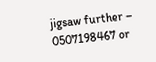jigsaw further – 0507198467 or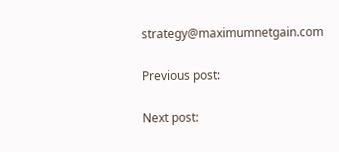strategy@maximumnetgain.com

Previous post:

Next post: